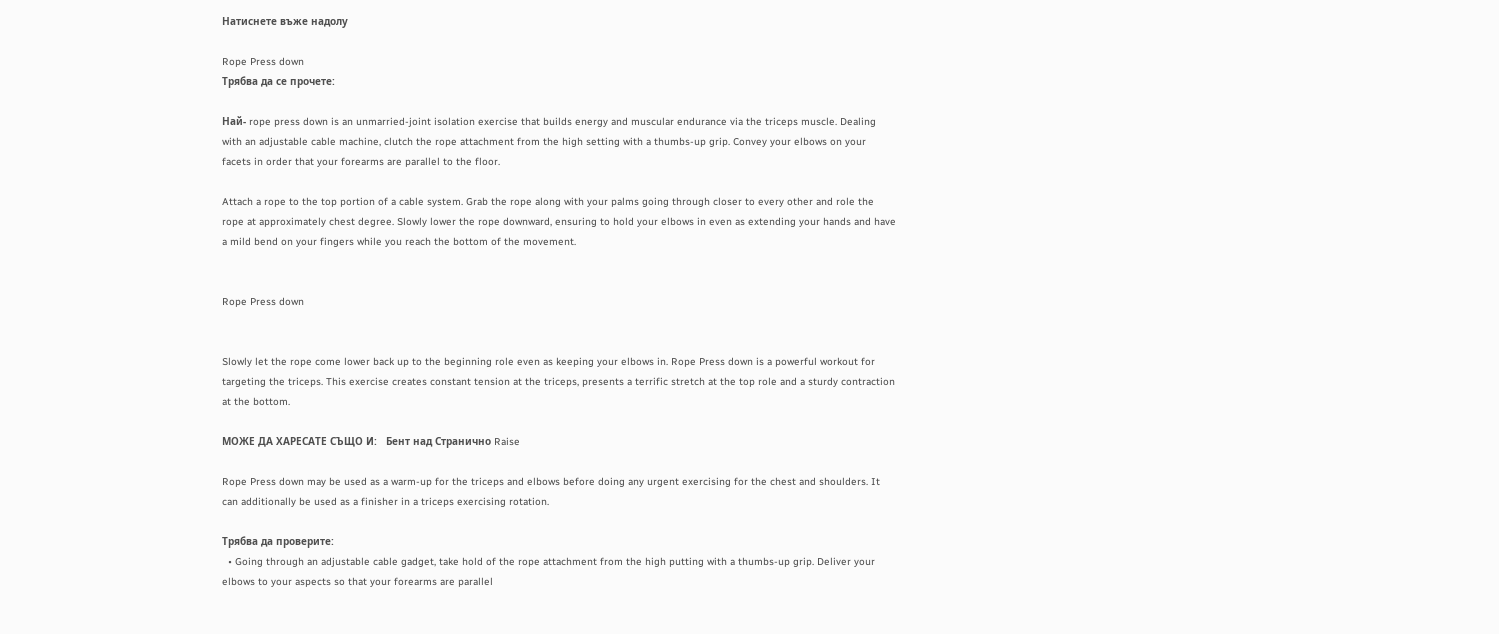Натиснете въже надолу

Rope Press down
Трябва да се прочете:

Най- rope press down is an unmarried-joint isolation exercise that builds energy and muscular endurance via the triceps muscle. Dealing with an adjustable cable machine, clutch the rope attachment from the high setting with a thumbs-up grip. Convey your elbows on your facets in order that your forearms are parallel to the floor.

Attach a rope to the top portion of a cable system. Grab the rope along with your palms going through closer to every other and role the rope at approximately chest degree. Slowly lower the rope downward, ensuring to hold your elbows in even as extending your hands and have a mild bend on your fingers while you reach the bottom of the movement.


Rope Press down


Slowly let the rope come lower back up to the beginning role even as keeping your elbows in. Rope Press down is a powerful workout for targeting the triceps. This exercise creates constant tension at the triceps, presents a terrific stretch at the top role and a sturdy contraction at the bottom.

МОЖЕ ДА ХАРЕСАТЕ СЪЩО И:   Бент над Странично Raise

Rope Press down may be used as a warm-up for the triceps and elbows before doing any urgent exercising for the chest and shoulders. It can additionally be used as a finisher in a triceps exercising rotation.

Трябва да проверите:
  • Going through an adjustable cable gadget, take hold of the rope attachment from the high putting with a thumbs-up grip. Deliver your elbows to your aspects so that your forearms are parallel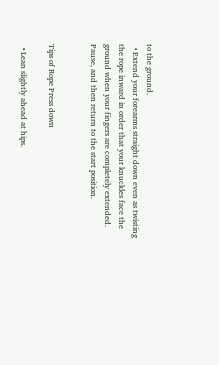to the ground.
  • Extend your forearms straight down even as twisting the rope inward in order that your knuckles face the ground when your fingers are completely extended. Pause, and then return to the start position.


Tips of Rope Press down

  • Lean slightly ahead at hips.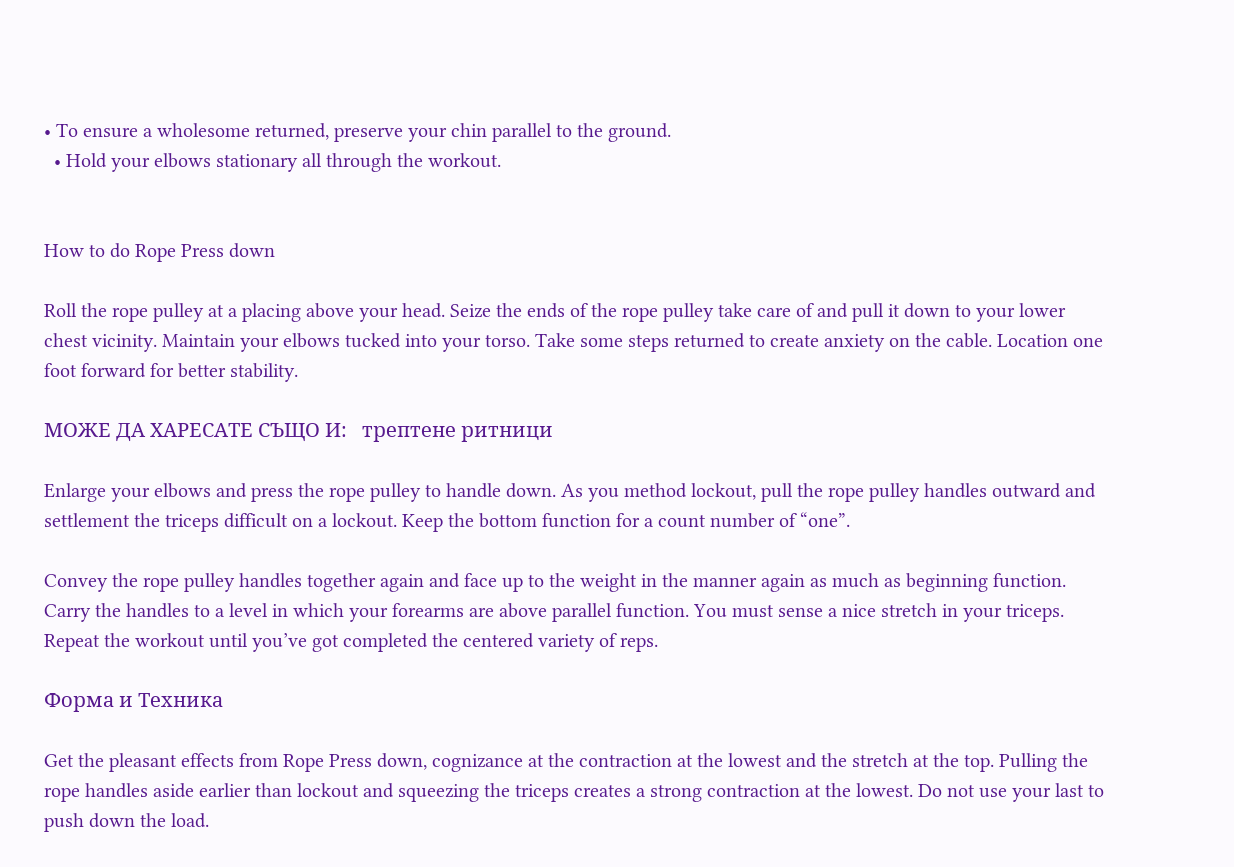• To ensure a wholesome returned, preserve your chin parallel to the ground.
  • Hold your elbows stationary all through the workout.


How to do Rope Press down

Roll the rope pulley at a placing above your head. Seize the ends of the rope pulley take care of and pull it down to your lower chest vicinity. Maintain your elbows tucked into your torso. Take some steps returned to create anxiety on the cable. Location one foot forward for better stability.

МОЖЕ ДА ХАРЕСАТЕ СЪЩО И:   трептене ритници

Enlarge your elbows and press the rope pulley to handle down. As you method lockout, pull the rope pulley handles outward and settlement the triceps difficult on a lockout. Keep the bottom function for a count number of “one”.

Convey the rope pulley handles together again and face up to the weight in the manner again as much as beginning function. Carry the handles to a level in which your forearms are above parallel function. You must sense a nice stretch in your triceps. Repeat the workout until you’ve got completed the centered variety of reps.

Форма и Техника

Get the pleasant effects from Rope Press down, cognizance at the contraction at the lowest and the stretch at the top. Pulling the rope handles aside earlier than lockout and squeezing the triceps creates a strong contraction at the lowest. Do not use your last to push down the load.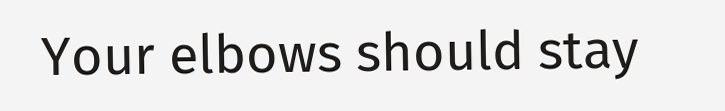Your elbows should stay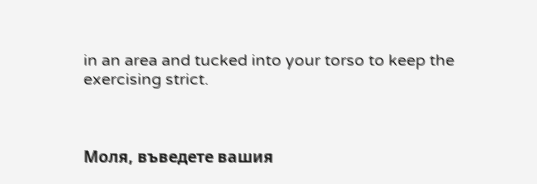in an area and tucked into your torso to keep the exercising strict.



Моля, въведете вашия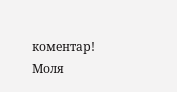коментар!
Моля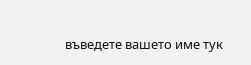въведете вашето име тук